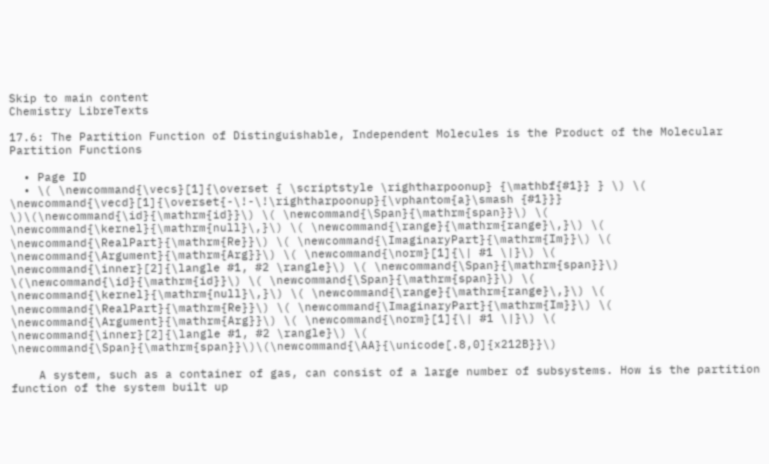Skip to main content
Chemistry LibreTexts

17.6: The Partition Function of Distinguishable, Independent Molecules is the Product of the Molecular Partition Functions

  • Page ID
  • \( \newcommand{\vecs}[1]{\overset { \scriptstyle \rightharpoonup} {\mathbf{#1}} } \) \( \newcommand{\vecd}[1]{\overset{-\!-\!\rightharpoonup}{\vphantom{a}\smash {#1}}} \)\(\newcommand{\id}{\mathrm{id}}\) \( \newcommand{\Span}{\mathrm{span}}\) \( \newcommand{\kernel}{\mathrm{null}\,}\) \( \newcommand{\range}{\mathrm{range}\,}\) \( \newcommand{\RealPart}{\mathrm{Re}}\) \( \newcommand{\ImaginaryPart}{\mathrm{Im}}\) \( \newcommand{\Argument}{\mathrm{Arg}}\) \( \newcommand{\norm}[1]{\| #1 \|}\) \( \newcommand{\inner}[2]{\langle #1, #2 \rangle}\) \( \newcommand{\Span}{\mathrm{span}}\) \(\newcommand{\id}{\mathrm{id}}\) \( \newcommand{\Span}{\mathrm{span}}\) \( \newcommand{\kernel}{\mathrm{null}\,}\) \( \newcommand{\range}{\mathrm{range}\,}\) \( \newcommand{\RealPart}{\mathrm{Re}}\) \( \newcommand{\ImaginaryPart}{\mathrm{Im}}\) \( \newcommand{\Argument}{\mathrm{Arg}}\) \( \newcommand{\norm}[1]{\| #1 \|}\) \( \newcommand{\inner}[2]{\langle #1, #2 \rangle}\) \( \newcommand{\Span}{\mathrm{span}}\)\(\newcommand{\AA}{\unicode[.8,0]{x212B}}\)

    A system, such as a container of gas, can consist of a large number of subsystems. How is the partition function of the system built up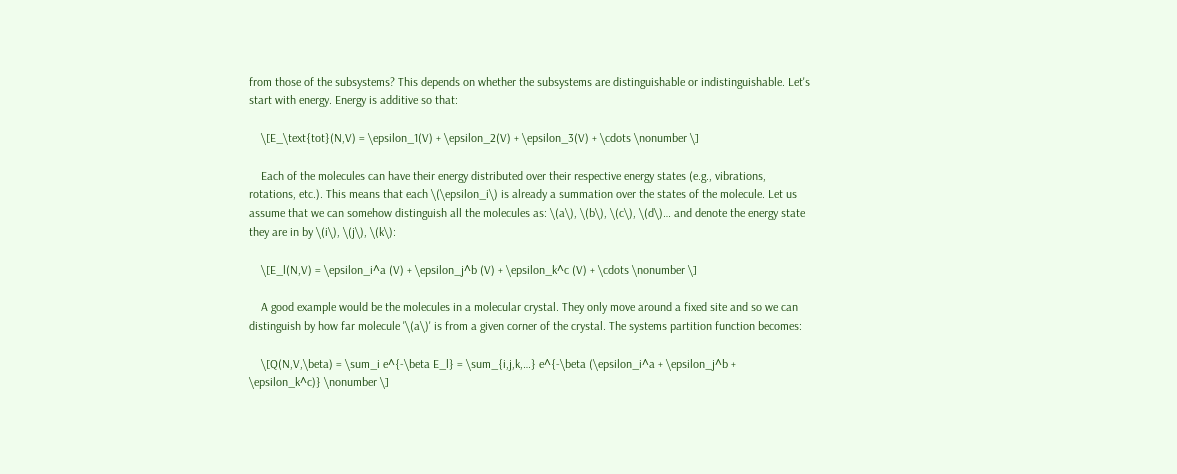from those of the subsystems? This depends on whether the subsystems are distinguishable or indistinguishable. Let's start with energy. Energy is additive so that:

    \[E_\text{tot}(N,V) = \epsilon_1(V) + \epsilon_2(V) + \epsilon_3(V) + \cdots \nonumber \]

    Each of the molecules can have their energy distributed over their respective energy states (e.g., vibrations, rotations, etc.). This means that each \(\epsilon_i\) is already a summation over the states of the molecule. Let us assume that we can somehow distinguish all the molecules as: \(a\), \(b\), \(c\), \(d\)… and denote the energy state they are in by \(i\), \(j\), \(k\):

    \[E_l(N,V) = \epsilon_i^a (V) + \epsilon_j^b (V) + \epsilon_k^c (V) + \cdots \nonumber \]

    A good example would be the molecules in a molecular crystal. They only move around a fixed site and so we can distinguish by how far molecule '\(a\)' is from a given corner of the crystal. The systems partition function becomes:

    \[Q(N,V,\beta) = \sum_i e^{-\beta E_l} = \sum_{i,j,k,…} e^{-\beta (\epsilon_i^a + \epsilon_j^b + \epsilon_k^c)} \nonumber \]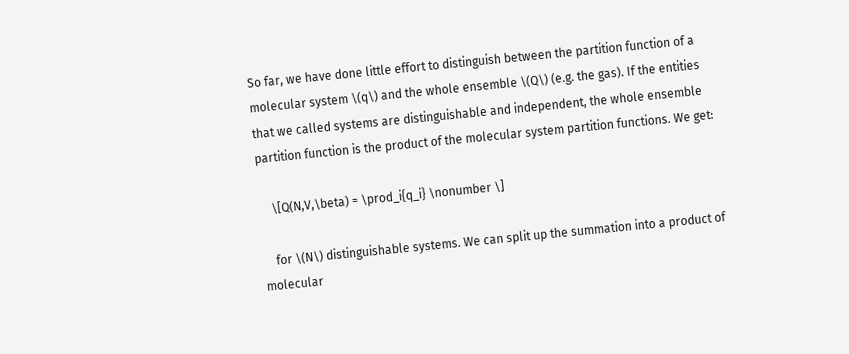So far, we have done little effort to distinguish between the partition function of a molecular system \(q\) and the whole ensemble \(Q\) (e.g. the gas). If the entities that we called systems are distinguishable and independent, the whole ensemble partition function is the product of the molecular system partition functions. We get:

    \[Q(N,V,\beta) = \prod_i{q_i} \nonumber \]

    for \(N\) distinguishable systems. We can split up the summation into a product of molecular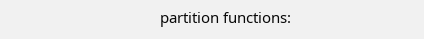partition functions: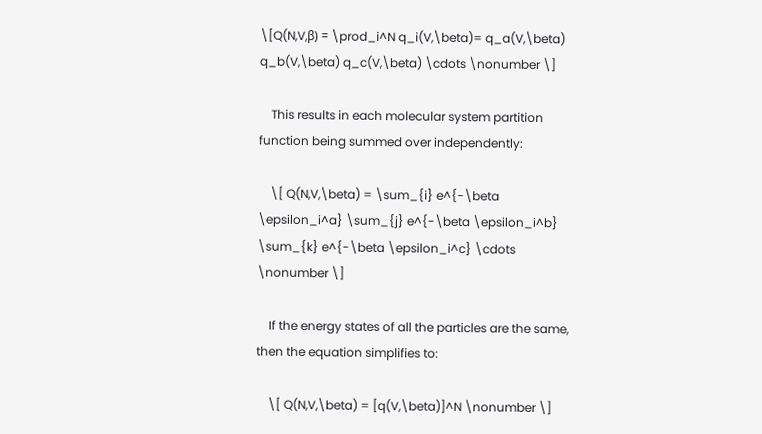\[Q(N,V,β) = \prod_i^N q_i(V,\beta)= q_a(V,\beta) q_b(V,\beta) q_c(V,\beta) \cdots \nonumber \]

    This results in each molecular system partition function being summed over independently:

    \[ Q(N,V,\beta) = \sum_{i} e^{-\beta \epsilon_i^a} \sum_{j} e^{-\beta \epsilon_i^b} \sum_{k} e^{-\beta \epsilon_i^c} \cdots \nonumber \]

    If the energy states of all the particles are the same, then the equation simplifies to:

    \[ Q(N,V,\beta) = [q(V,\beta)]^N \nonumber \]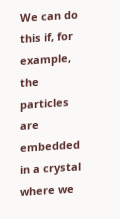We can do this if, for example, the particles are embedded in a crystal where we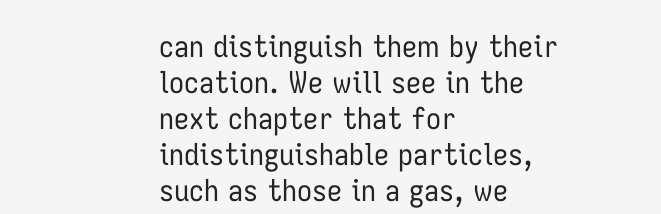can distinguish them by their location. We will see in the next chapter that for indistinguishable particles, such as those in a gas, we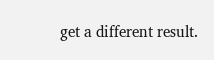get a different result.